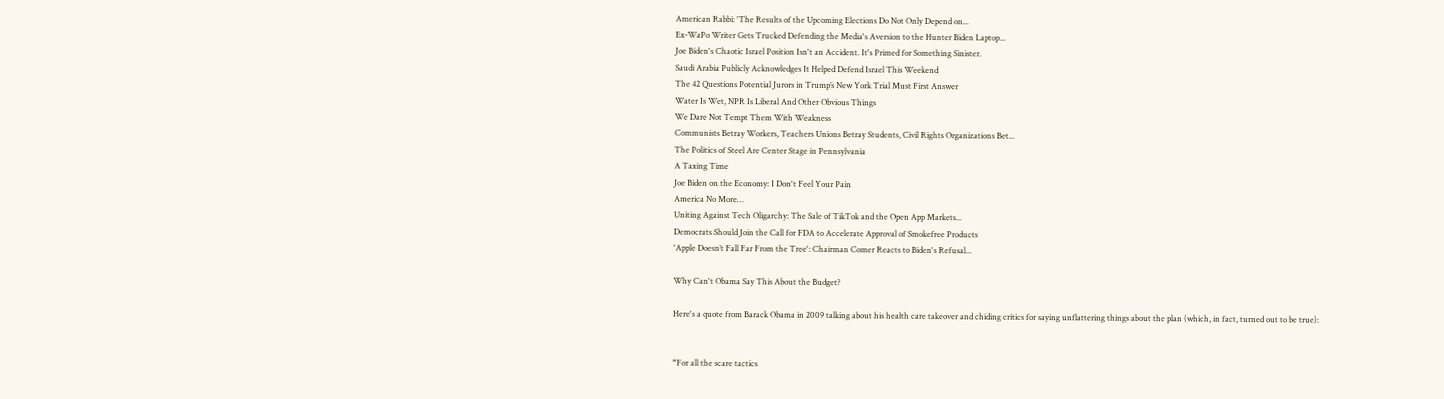American Rabbi: 'The Results of the Upcoming Elections Do Not Only Depend on...
Ex-WaPo Writer Gets Trucked Defending the Media's Aversion to the Hunter Biden Laptop...
Joe Biden's Chaotic Israel Position Isn't an Accident. It's Primed for Something Sinister.
Saudi Arabia Publicly Acknowledges It Helped Defend Israel This Weekend
The 42 Questions Potential Jurors in Trump’s New York Trial Must First Answer
Water Is Wet, NPR Is Liberal And Other Obvious Things
We Dare Not Tempt Them With Weakness
Communists Betray Workers, Teachers Unions Betray Students, Civil Rights Organizations Bet...
The Politics of Steel Are Center Stage in Pennsylvania
A Taxing Time
Joe Biden on the Economy: I Don't Feel Your Pain
America No More…
Uniting Against Tech Oligarchy: The Sale of TikTok and the Open App Markets...
Democrats Should Join the Call for FDA to Accelerate Approval of Smokefree Products
'Apple Doesn’t Fall Far From the Tree': Chairman Comer Reacts to Biden's Refusal...

Why Can't Obama Say This About the Budget?

Here's a quote from Barack Obama in 2009 talking about his health care takeover and chiding critics for saying unflattering things about the plan (which, in fact, turned out to be true):


“For all the scare tactics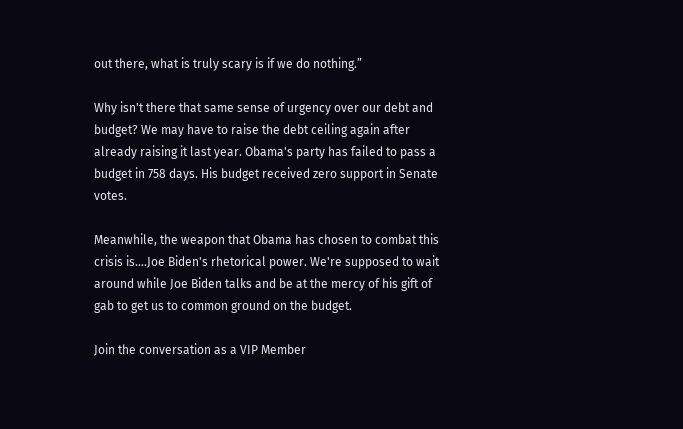out there, what is truly scary is if we do nothing.”

Why isn't there that same sense of urgency over our debt and budget? We may have to raise the debt ceiling again after already raising it last year. Obama's party has failed to pass a budget in 758 days. His budget received zero support in Senate votes.

Meanwhile, the weapon that Obama has chosen to combat this crisis is....Joe Biden's rhetorical power. We're supposed to wait around while Joe Biden talks and be at the mercy of his gift of gab to get us to common ground on the budget.

Join the conversation as a VIP Member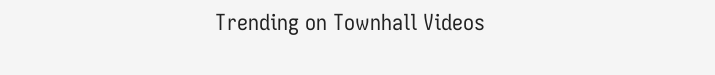Trending on Townhall Videos